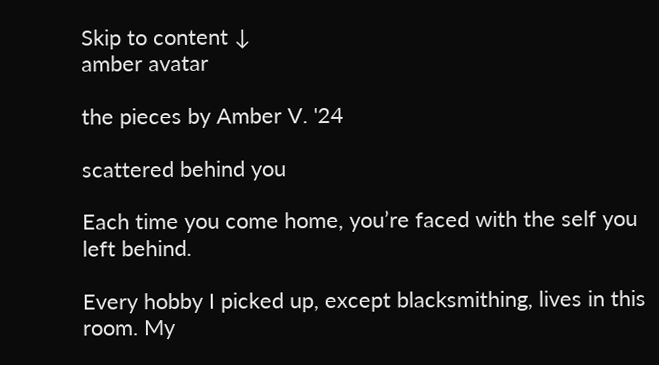Skip to content ↓
amber avatar

the pieces by Amber V. '24

scattered behind you

Each time you come home, you’re faced with the self you left behind.

Every hobby I picked up, except blacksmithing, lives in this room. My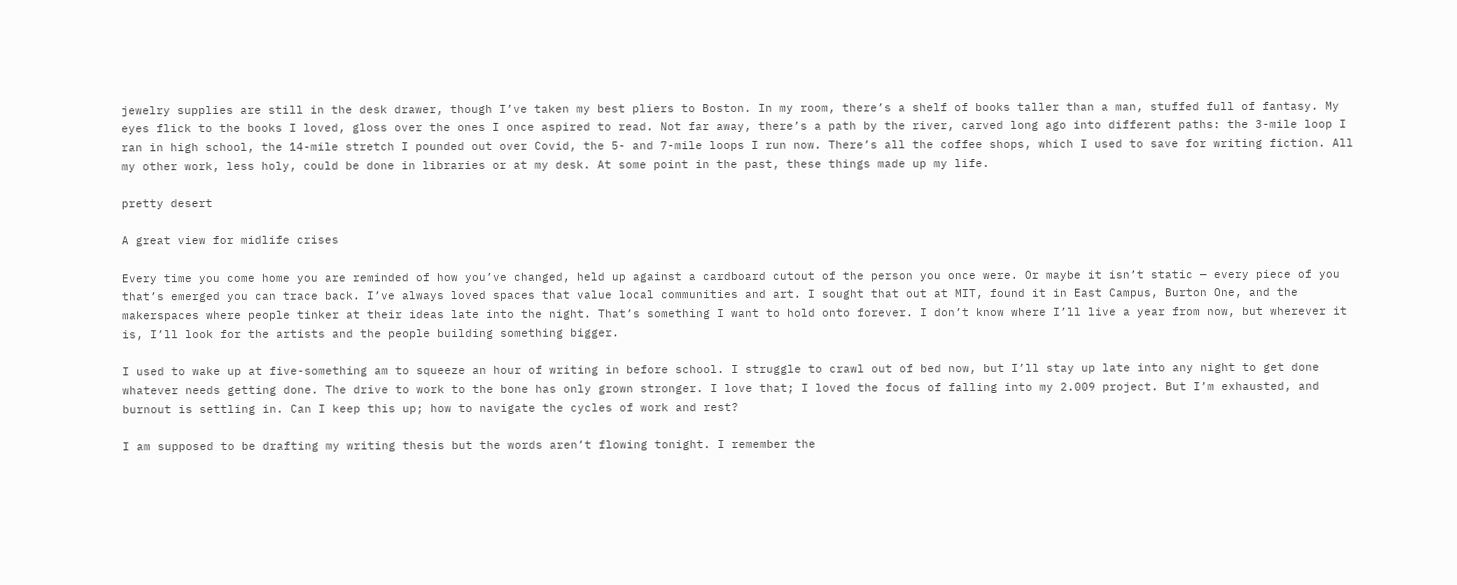jewelry supplies are still in the desk drawer, though I’ve taken my best pliers to Boston. In my room, there’s a shelf of books taller than a man, stuffed full of fantasy. My eyes flick to the books I loved, gloss over the ones I once aspired to read. Not far away, there’s a path by the river, carved long ago into different paths: the 3-mile loop I ran in high school, the 14-mile stretch I pounded out over Covid, the 5- and 7-mile loops I run now. There’s all the coffee shops, which I used to save for writing fiction. All my other work, less holy, could be done in libraries or at my desk. At some point in the past, these things made up my life.

pretty desert

A great view for midlife crises

Every time you come home you are reminded of how you’ve changed, held up against a cardboard cutout of the person you once were. Or maybe it isn’t static — every piece of you that’s emerged you can trace back. I’ve always loved spaces that value local communities and art. I sought that out at MIT, found it in East Campus, Burton One, and the makerspaces where people tinker at their ideas late into the night. That’s something I want to hold onto forever. I don’t know where I’ll live a year from now, but wherever it is, I’ll look for the artists and the people building something bigger.

I used to wake up at five-something am to squeeze an hour of writing in before school. I struggle to crawl out of bed now, but I’ll stay up late into any night to get done whatever needs getting done. The drive to work to the bone has only grown stronger. I love that; I loved the focus of falling into my 2.009 project. But I’m exhausted, and burnout is settling in. Can I keep this up; how to navigate the cycles of work and rest?

I am supposed to be drafting my writing thesis but the words aren’t flowing tonight. I remember the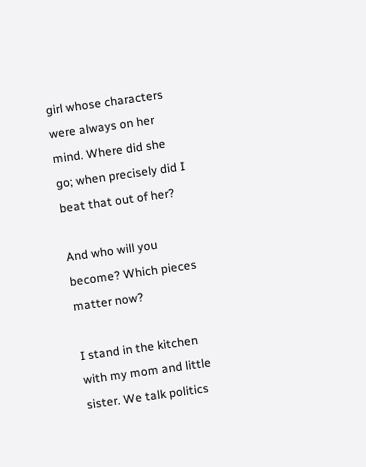girl whose characters were always on her mind. Where did she go; when precisely did I beat that out of her?

And who will you become? Which pieces matter now?

I stand in the kitchen with my mom and little sister. We talk politics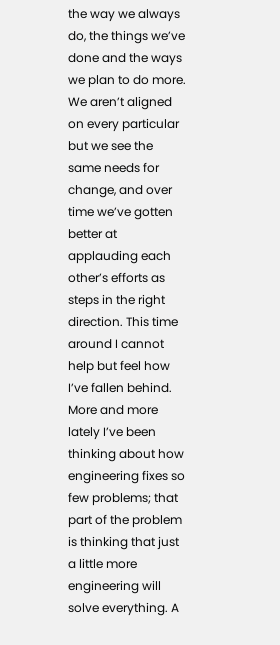the way we always do, the things we’ve done and the ways we plan to do more. We aren’t aligned on every particular but we see the same needs for change, and over time we’ve gotten better at applauding each other’s efforts as steps in the right direction. This time around I cannot help but feel how I’ve fallen behind. More and more lately I’ve been thinking about how engineering fixes so few problems; that part of the problem is thinking that just a little more engineering will solve everything. A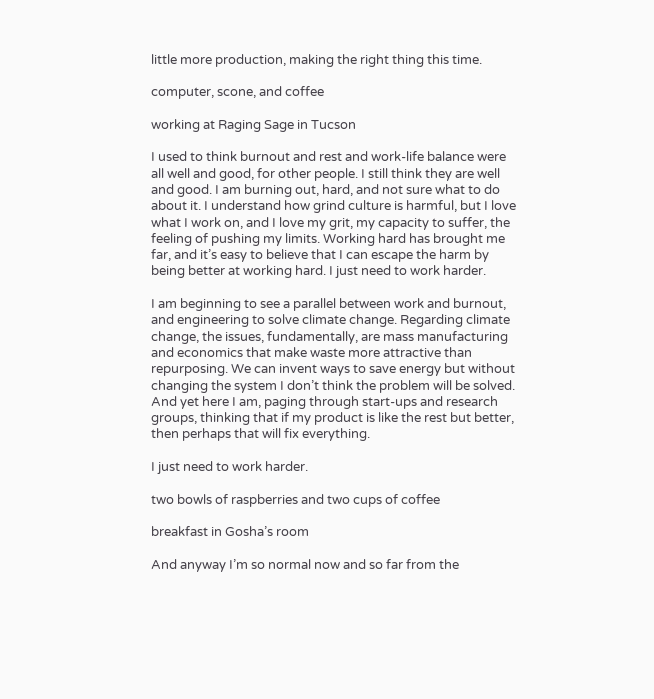little more production, making the right thing this time.

computer, scone, and coffee

working at Raging Sage in Tucson

I used to think burnout and rest and work-life balance were all well and good, for other people. I still think they are well and good. I am burning out, hard, and not sure what to do about it. I understand how grind culture is harmful, but I love what I work on, and I love my grit, my capacity to suffer, the feeling of pushing my limits. Working hard has brought me far, and it’s easy to believe that I can escape the harm by being better at working hard. I just need to work harder.

I am beginning to see a parallel between work and burnout, and engineering to solve climate change. Regarding climate change, the issues, fundamentally, are mass manufacturing and economics that make waste more attractive than repurposing. We can invent ways to save energy but without changing the system I don’t think the problem will be solved. And yet here I am, paging through start-ups and research groups, thinking that if my product is like the rest but better, then perhaps that will fix everything.

I just need to work harder.

two bowls of raspberries and two cups of coffee

breakfast in Gosha’s room

And anyway I’m so normal now and so far from the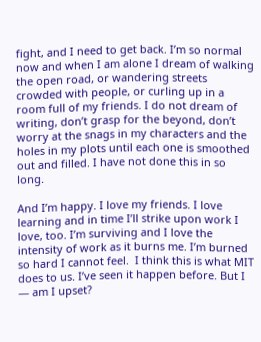fight, and I need to get back. I’m so normal now and when I am alone I dream of walking the open road, or wandering streets crowded with people, or curling up in a room full of my friends. I do not dream of writing, don’t grasp for the beyond, don’t worry at the snags in my characters and the holes in my plots until each one is smoothed out and filled. I have not done this in so long.

And I’m happy. I love my friends. I love learning and in time I’ll strike upon work I love, too. I’m surviving and I love the intensity of work as it burns me. I’m burned so hard I cannot feel.  I think this is what MIT does to us. I’ve seen it happen before. But I — am I upset?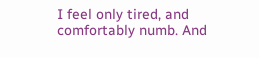I feel only tired, and comfortably numb. And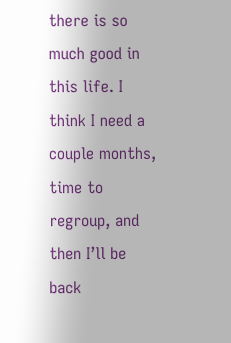there is so much good in this life. I think I need a couple months, time to regroup, and then I’ll be back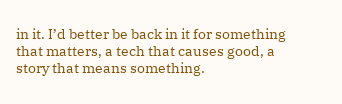in it. I’d better be back in it for something that matters, a tech that causes good, a story that means something.